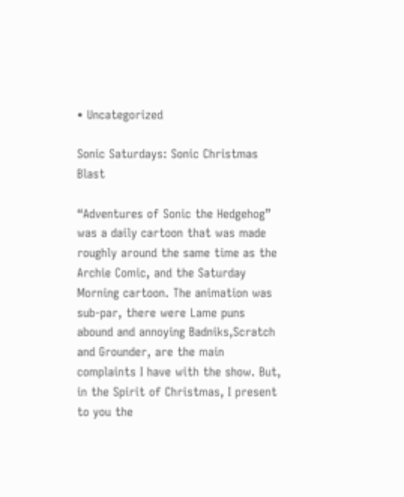• Uncategorized

Sonic Saturdays: Sonic Christmas Blast

“Adventures of Sonic the Hedgehog” was a daily cartoon that was made roughly around the same time as the Archie Comic, and the Saturday Morning cartoon. The animation was sub-par, there were Lame puns abound and annoying Badniks,Scratch and Grounder, are the main complaints I have with the show. But, in the Spirit of Christmas, I present to you the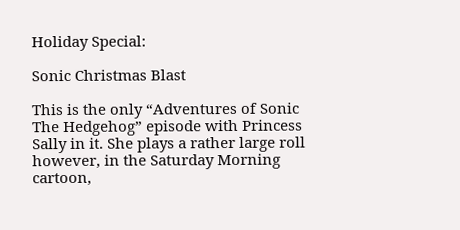Holiday Special:

Sonic Christmas Blast

This is the only “Adventures of Sonic The Hedgehog” episode with Princess Sally in it. She plays a rather large roll however, in the Saturday Morning cartoon,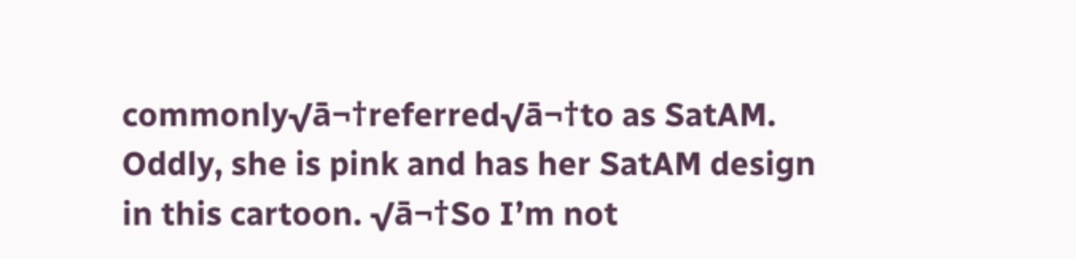commonly√ā¬†referred√ā¬†to as SatAM. Oddly, she is pink and has her SatAM design in this cartoon. √ā¬†So I’m not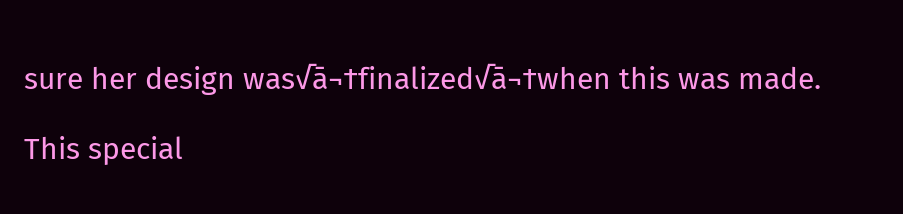sure her design was√ā¬†finalized√ā¬†when this was made.

This special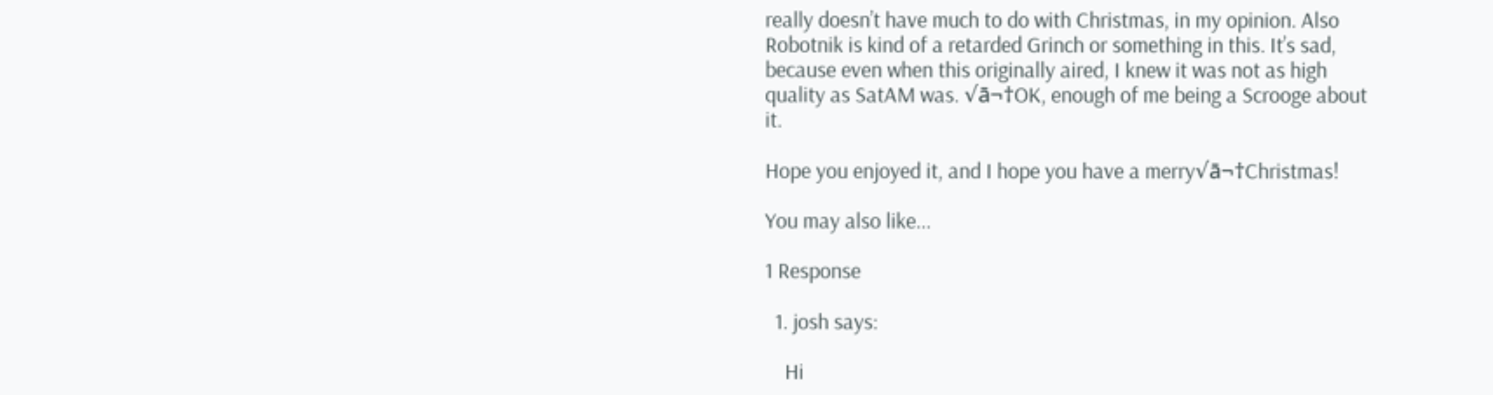really doesn’t have much to do with Christmas, in my opinion. Also Robotnik is kind of a retarded Grinch or something in this. It’s sad, because even when this originally aired, I knew it was not as high quality as SatAM was. √ā¬†OK, enough of me being a Scrooge about it.

Hope you enjoyed it, and I hope you have a merry√ā¬†Christmas!

You may also like...

1 Response

  1. josh says:

    Hi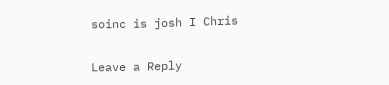soinc is josh I Chris

Leave a Reply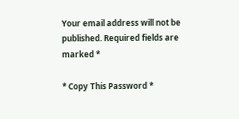Your email address will not be published. Required fields are marked *

* Copy This Password *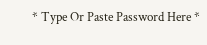* Type Or Paste Password Here *